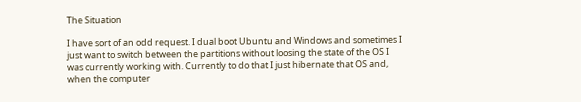The Situation

I have sort of an odd request. I dual boot Ubuntu and Windows and sometimes I just want to switch between the partitions without loosing the state of the OS I was currently working with. Currently to do that I just hibernate that OS and, when the computer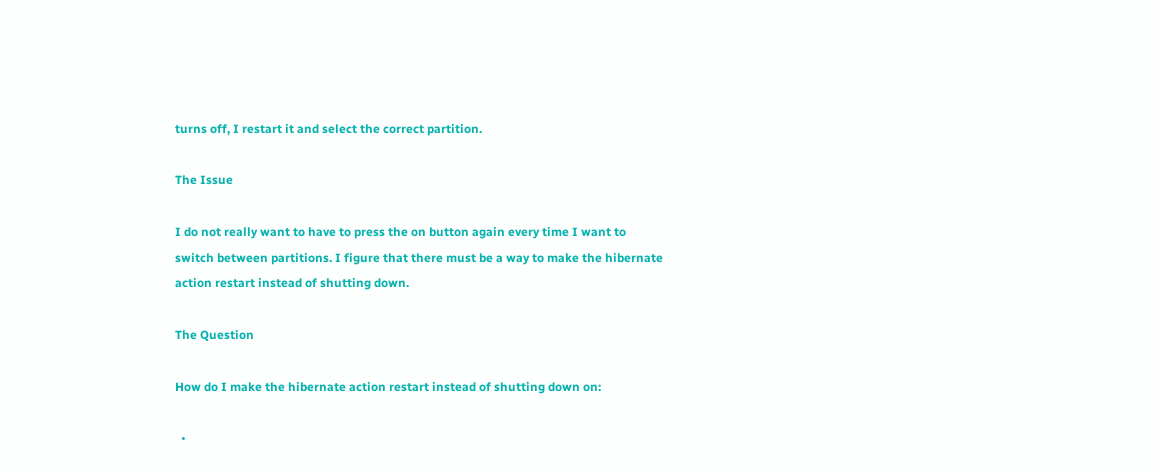turns off, I restart it and select the correct partition.

The Issue

I do not really want to have to press the on button again every time I want to switch between partitions. I figure that there must be a way to make the hibernate action restart instead of shutting down.

The Question

How do I make the hibernate action restart instead of shutting down on:

  •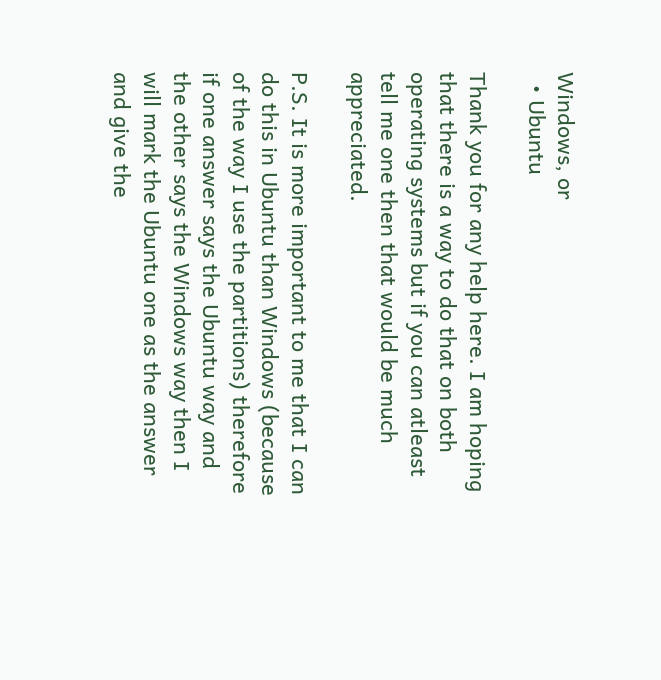Windows, or
  • Ubuntu

Thank you for any help here. I am hoping that there is a way to do that on both operating systems but if you can atleast tell me one then that would be much appreciated.

P.S. It is more important to me that I can do this in Ubuntu than Windows (because of the way I use the partitions) therefore if one answer says the Ubuntu way and the other says the Windows way then I will mark the Ubuntu one as the answer and give the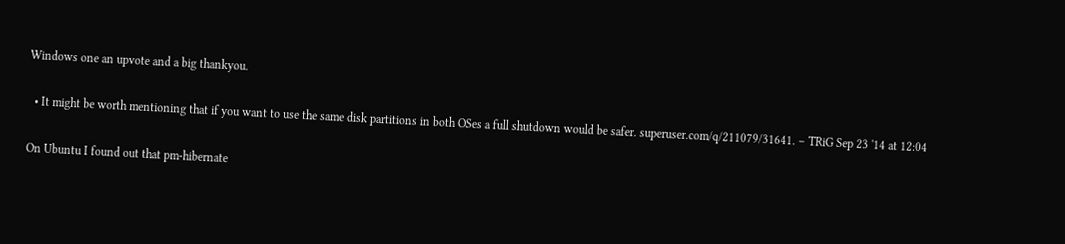Windows one an upvote and a big thankyou.

  • It might be worth mentioning that if you want to use the same disk partitions in both OSes a full shutdown would be safer. superuser.com/q/211079/31641. – TRiG Sep 23 '14 at 12:04

On Ubuntu I found out that pm-hibernate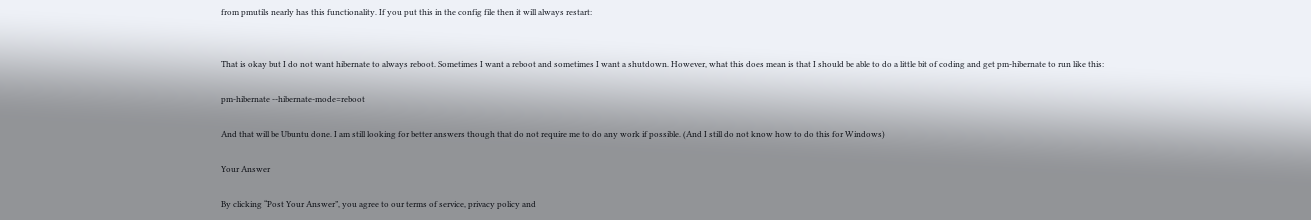from pmutils nearly has this functionality. If you put this in the config file then it will always restart:


That is okay but I do not want hibernate to always reboot. Sometimes I want a reboot and sometimes I want a shutdown. However, what this does mean is that I should be able to do a little bit of coding and get pm-hibernate to run like this:

pm-hibernate --hibernate-mode=reboot

And that will be Ubuntu done. I am still looking for better answers though that do not require me to do any work if possible. (And I still do not know how to do this for Windows)

Your Answer

By clicking “Post Your Answer”, you agree to our terms of service, privacy policy and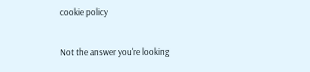cookie policy

Not the answer you're looking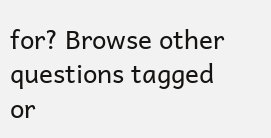for? Browse other questions tagged or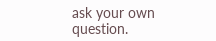ask your own question.